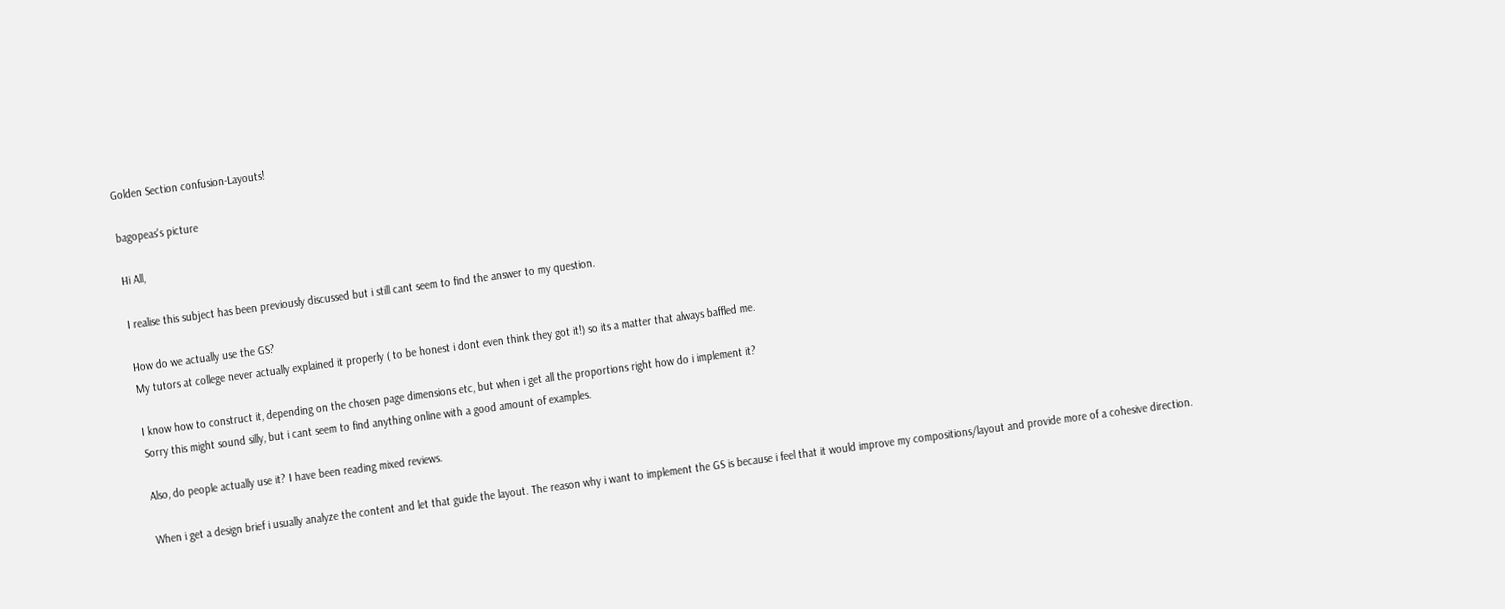Golden Section confusion-Layouts!

bagopeas's picture

Hi All,

I realise this subject has been previously discussed but i still cant seem to find the answer to my question.

How do we actually use the GS?
My tutors at college never actually explained it properly ( to be honest i dont even think they got it!) so its a matter that always baffled me.

I know how to construct it, depending on the chosen page dimensions etc, but when i get all the proportions right how do i implement it?
Sorry this might sound silly, but i cant seem to find anything online with a good amount of examples.

Also, do people actually use it? I have been reading mixed reviews.

When i get a design brief i usually analyze the content and let that guide the layout. The reason why i want to implement the GS is because i feel that it would improve my compositions/layout and provide more of a cohesive direction.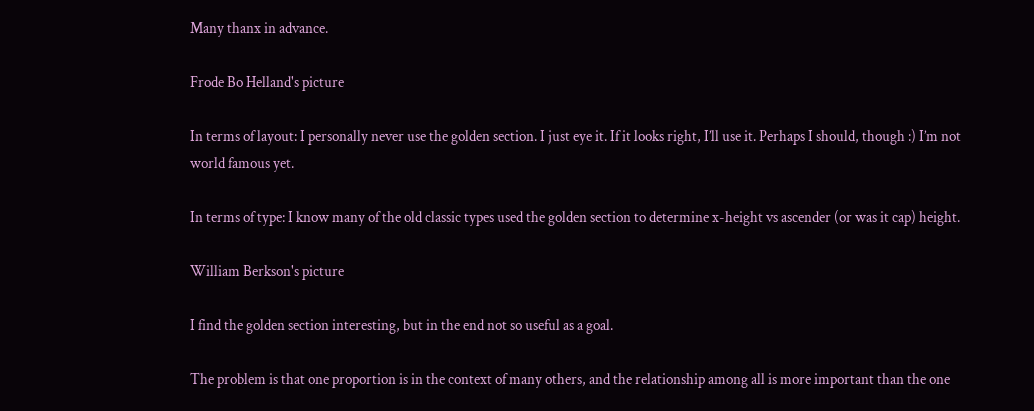Many thanx in advance.

Frode Bo Helland's picture

In terms of layout: I personally never use the golden section. I just eye it. If it looks right, I’ll use it. Perhaps I should, though :) I’m not world famous yet.

In terms of type: I know many of the old classic types used the golden section to determine x-height vs ascender (or was it cap) height.

William Berkson's picture

I find the golden section interesting, but in the end not so useful as a goal.

The problem is that one proportion is in the context of many others, and the relationship among all is more important than the one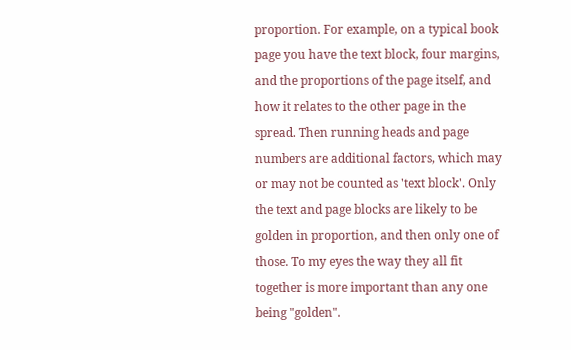proportion. For example, on a typical book page you have the text block, four margins, and the proportions of the page itself, and how it relates to the other page in the spread. Then running heads and page numbers are additional factors, which may or may not be counted as 'text block'. Only the text and page blocks are likely to be golden in proportion, and then only one of those. To my eyes the way they all fit together is more important than any one being "golden".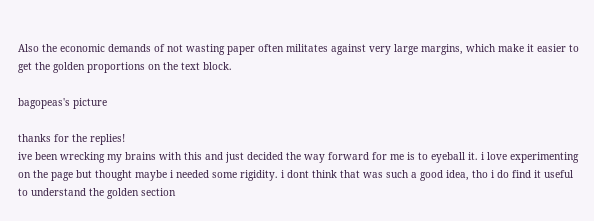Also the economic demands of not wasting paper often militates against very large margins, which make it easier to get the golden proportions on the text block.

bagopeas's picture

thanks for the replies!
ive been wrecking my brains with this and just decided the way forward for me is to eyeball it. i love experimenting on the page but thought maybe i needed some rigidity. i dont think that was such a good idea, tho i do find it useful to understand the golden section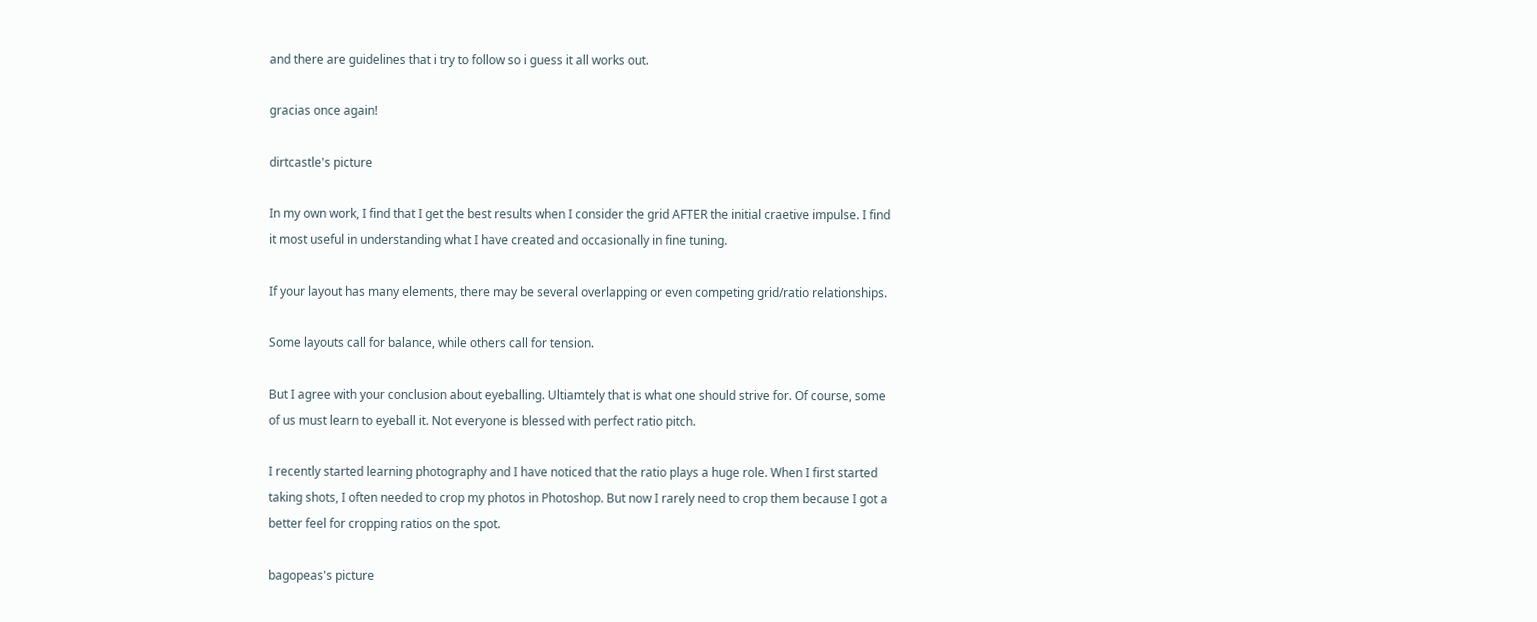and there are guidelines that i try to follow so i guess it all works out.

gracias once again!

dirtcastle's picture

In my own work, I find that I get the best results when I consider the grid AFTER the initial craetive impulse. I find it most useful in understanding what I have created and occasionally in fine tuning.

If your layout has many elements, there may be several overlapping or even competing grid/ratio relationships.

Some layouts call for balance, while others call for tension.

But I agree with your conclusion about eyeballing. Ultiamtely that is what one should strive for. Of course, some of us must learn to eyeball it. Not everyone is blessed with perfect ratio pitch.

I recently started learning photography and I have noticed that the ratio plays a huge role. When I first started taking shots, I often needed to crop my photos in Photoshop. But now I rarely need to crop them because I got a better feel for cropping ratios on the spot.

bagopeas's picture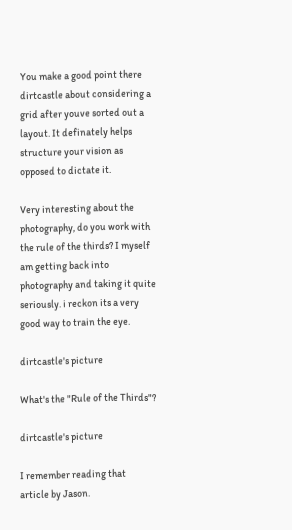You make a good point there dirtcastle about considering a grid after youve sorted out a layout. It definately helps structure your vision as opposed to dictate it.

Very interesting about the photography, do you work with the rule of the thirds? I myself am getting back into photography and taking it quite seriously. i reckon its a very good way to train the eye.

dirtcastle's picture

What's the "Rule of the Thirds"?

dirtcastle's picture

I remember reading that article by Jason.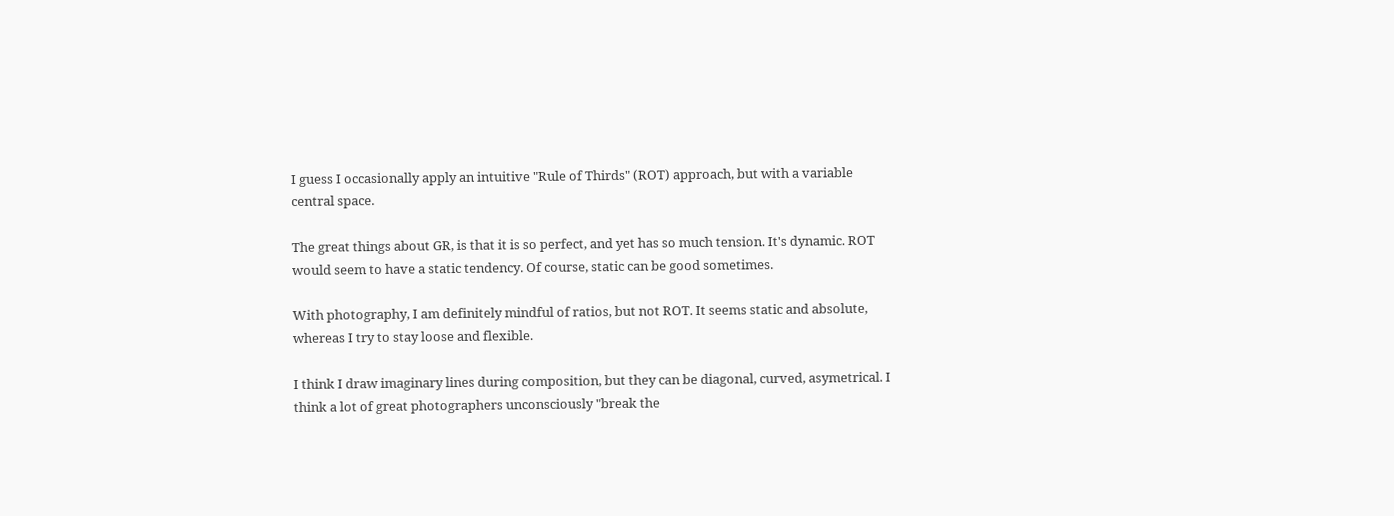I guess I occasionally apply an intuitive "Rule of Thirds" (ROT) approach, but with a variable central space.

The great things about GR, is that it is so perfect, and yet has so much tension. It's dynamic. ROT would seem to have a static tendency. Of course, static can be good sometimes.

With photography, I am definitely mindful of ratios, but not ROT. It seems static and absolute, whereas I try to stay loose and flexible.

I think I draw imaginary lines during composition, but they can be diagonal, curved, asymetrical. I think a lot of great photographers unconsciously "break the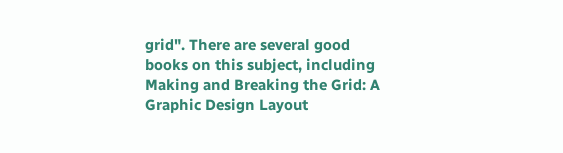grid". There are several good books on this subject, including Making and Breaking the Grid: A Graphic Design Layout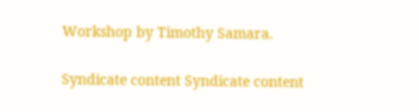Workshop by Timothy Samara.

Syndicate content Syndicate content